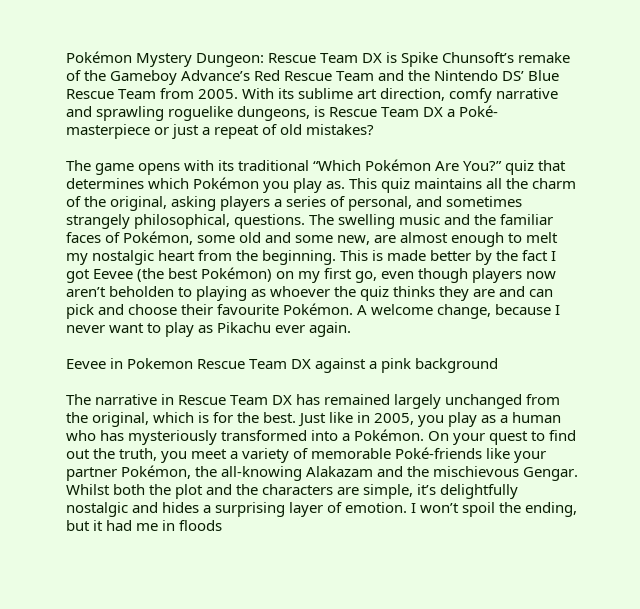Pokémon Mystery Dungeon: Rescue Team DX is Spike Chunsoft’s remake of the Gameboy Advance’s Red Rescue Team and the Nintendo DS’ Blue Rescue Team from 2005. With its sublime art direction, comfy narrative and sprawling roguelike dungeons, is Rescue Team DX a Poké-masterpiece or just a repeat of old mistakes?

The game opens with its traditional “Which Pokémon Are You?” quiz that determines which Pokémon you play as. This quiz maintains all the charm of the original, asking players a series of personal, and sometimes strangely philosophical, questions. The swelling music and the familiar faces of Pokémon, some old and some new, are almost enough to melt my nostalgic heart from the beginning. This is made better by the fact I got Eevee (the best Pokémon) on my first go, even though players now aren’t beholden to playing as whoever the quiz thinks they are and can pick and choose their favourite Pokémon. A welcome change, because I never want to play as Pikachu ever again.

Eevee in Pokemon Rescue Team DX against a pink background

The narrative in Rescue Team DX has remained largely unchanged from the original, which is for the best. Just like in 2005, you play as a human who has mysteriously transformed into a Pokémon. On your quest to find out the truth, you meet a variety of memorable Poké-friends like your partner Pokémon, the all-knowing Alakazam and the mischievous Gengar. Whilst both the plot and the characters are simple, it’s delightfully nostalgic and hides a surprising layer of emotion. I won’t spoil the ending, but it had me in floods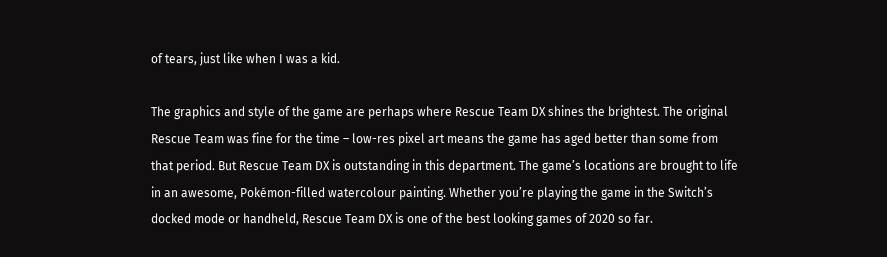of tears, just like when I was a kid.

The graphics and style of the game are perhaps where Rescue Team DX shines the brightest. The original Rescue Team was fine for the time – low-res pixel art means the game has aged better than some from that period. But Rescue Team DX is outstanding in this department. The game’s locations are brought to life in an awesome, Pokémon-filled watercolour painting. Whether you’re playing the game in the Switch’s docked mode or handheld, Rescue Team DX is one of the best looking games of 2020 so far.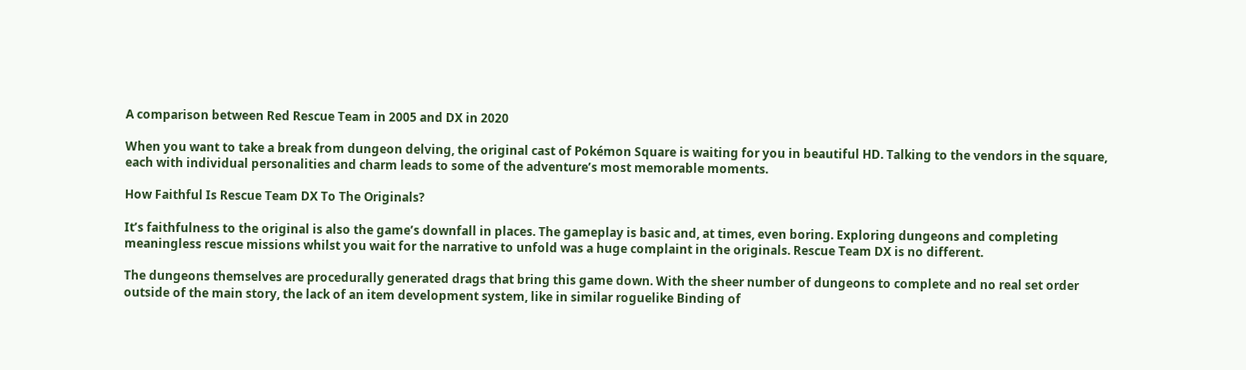A comparison between Red Rescue Team in 2005 and DX in 2020

When you want to take a break from dungeon delving, the original cast of Pokémon Square is waiting for you in beautiful HD. Talking to the vendors in the square, each with individual personalities and charm leads to some of the adventure’s most memorable moments.

How Faithful Is Rescue Team DX To The Originals?

It’s faithfulness to the original is also the game’s downfall in places. The gameplay is basic and, at times, even boring. Exploring dungeons and completing meaningless rescue missions whilst you wait for the narrative to unfold was a huge complaint in the originals. Rescue Team DX is no different.

The dungeons themselves are procedurally generated drags that bring this game down. With the sheer number of dungeons to complete and no real set order outside of the main story, the lack of an item development system, like in similar roguelike Binding of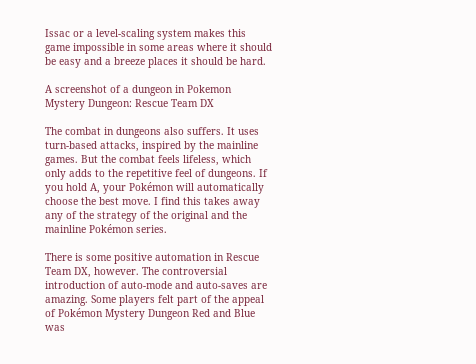Issac or a level-scaling system makes this game impossible in some areas where it should be easy and a breeze places it should be hard.

A screenshot of a dungeon in Pokemon Mystery Dungeon: Rescue Team DX

The combat in dungeons also suffers. It uses turn-based attacks, inspired by the mainline games. But the combat feels lifeless, which only adds to the repetitive feel of dungeons. If you hold A, your Pokémon will automatically choose the best move. I find this takes away any of the strategy of the original and the mainline Pokémon series.

There is some positive automation in Rescue Team DX, however. The controversial introduction of auto-mode and auto-saves are amazing. Some players felt part of the appeal of Pokémon Mystery Dungeon Red and Blue was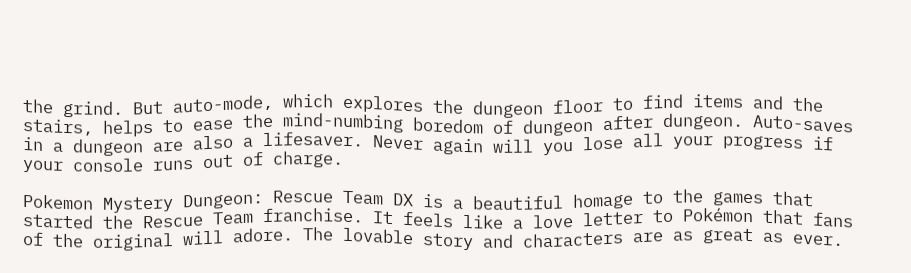the grind. But auto-mode, which explores the dungeon floor to find items and the stairs, helps to ease the mind-numbing boredom of dungeon after dungeon. Auto-saves in a dungeon are also a lifesaver. Never again will you lose all your progress if your console runs out of charge.

Pokemon Mystery Dungeon: Rescue Team DX is a beautiful homage to the games that started the Rescue Team franchise. It feels like a love letter to Pokémon that fans of the original will adore. The lovable story and characters are as great as ever.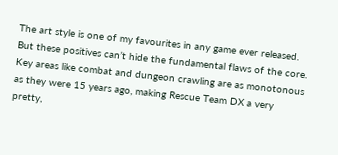The art style is one of my favourites in any game ever released. But these positives can’t hide the fundamental flaws of the core. Key areas like combat and dungeon crawling are as monotonous as they were 15 years ago, making Rescue Team DX a very pretty,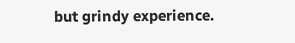but grindy experience.